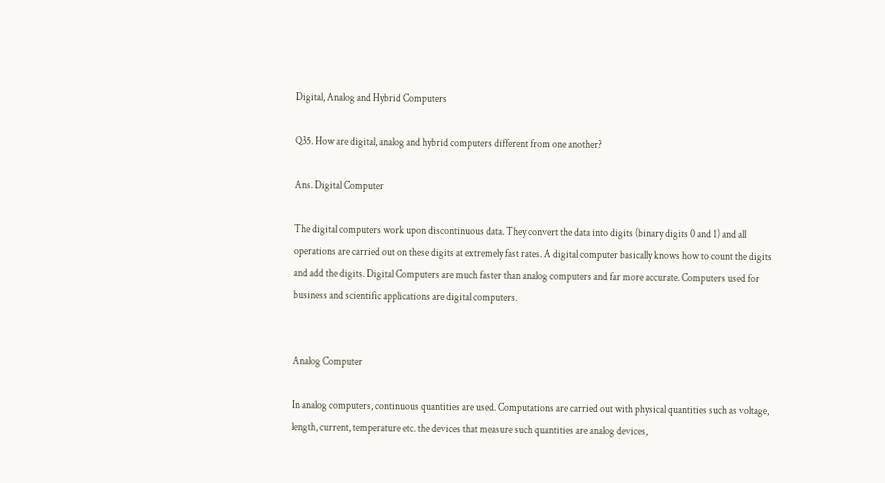Digital, Analog and Hybrid Computers

Q35. How are digital, analog and hybrid computers different from one another?

Ans. Digital Computer

The digital computers work upon discontinuous data. They convert the data into digits (binary digits 0 and 1) and all operations are carried out on these digits at extremely fast rates. A digital computer basically knows how to count the digits and add the digits. Digital Computers are much faster than analog computers and far more accurate. Computers used for business and scientific applications are digital computers.


Analog Computer

In analog computers, continuous quantities are used. Computations are carried out with physical quantities such as voltage, length, current, temperature etc. the devices that measure such quantities are analog devices,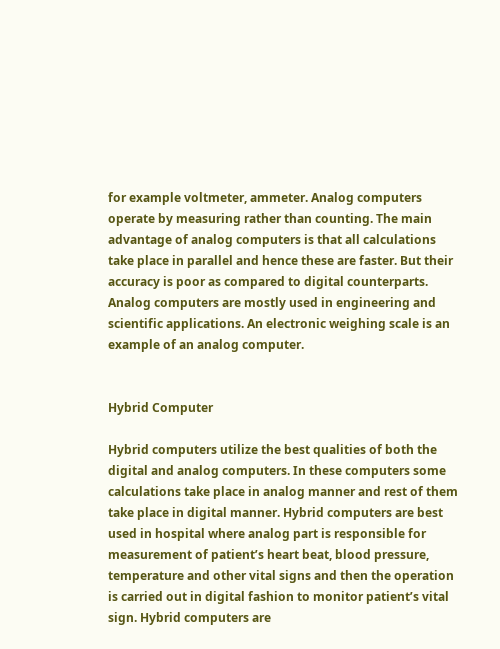for example voltmeter, ammeter. Analog computers operate by measuring rather than counting. The main advantage of analog computers is that all calculations take place in parallel and hence these are faster. But their accuracy is poor as compared to digital counterparts. Analog computers are mostly used in engineering and scientific applications. An electronic weighing scale is an example of an analog computer.


Hybrid Computer

Hybrid computers utilize the best qualities of both the digital and analog computers. In these computers some calculations take place in analog manner and rest of them take place in digital manner. Hybrid computers are best used in hospital where analog part is responsible for measurement of patient’s heart beat, blood pressure, temperature and other vital signs and then the operation is carried out in digital fashion to monitor patient’s vital sign. Hybrid computers are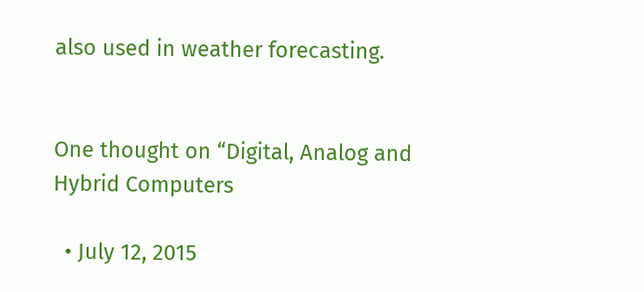also used in weather forecasting.


One thought on “Digital, Analog and Hybrid Computers

  • July 12, 2015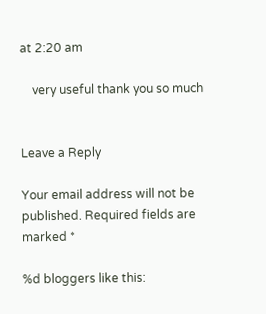at 2:20 am

    very useful thank you so much


Leave a Reply

Your email address will not be published. Required fields are marked *

%d bloggers like this: